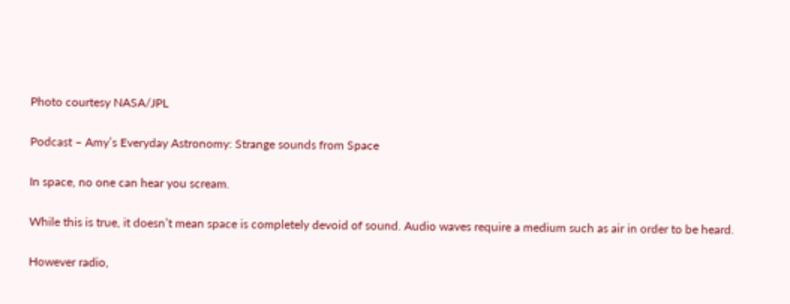Photo courtesy NASA/JPL

Podcast – Amy’s Everyday Astronomy: Strange sounds from Space

In space, no one can hear you scream.

While this is true, it doesn’t mean space is completely devoid of sound. Audio waves require a medium such as air in order to be heard.

However radio,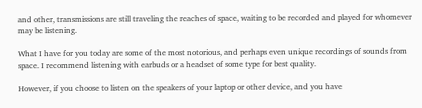and other, transmissions are still traveling the reaches of space, waiting to be recorded and played for whomever may be listening.

What I have for you today are some of the most notorious, and perhaps even unique recordings of sounds from space. I recommend listening with earbuds or a headset of some type for best quality.

However, if you choose to listen on the speakers of your laptop or other device, and you have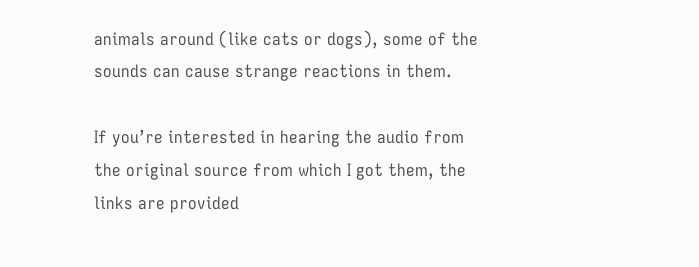animals around (like cats or dogs), some of the sounds can cause strange reactions in them.

If you’re interested in hearing the audio from the original source from which I got them, the links are provided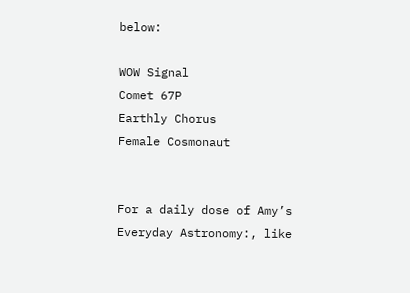below:

WOW Signal
Comet 67P
Earthly Chorus
Female Cosmonaut


For a daily dose of Amy’s Everyday Astronomy:, like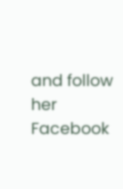and follow her Facebook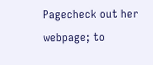Pagecheck out her webpage; to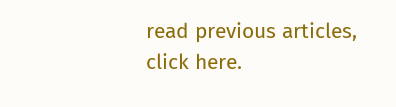read previous articles, click here.